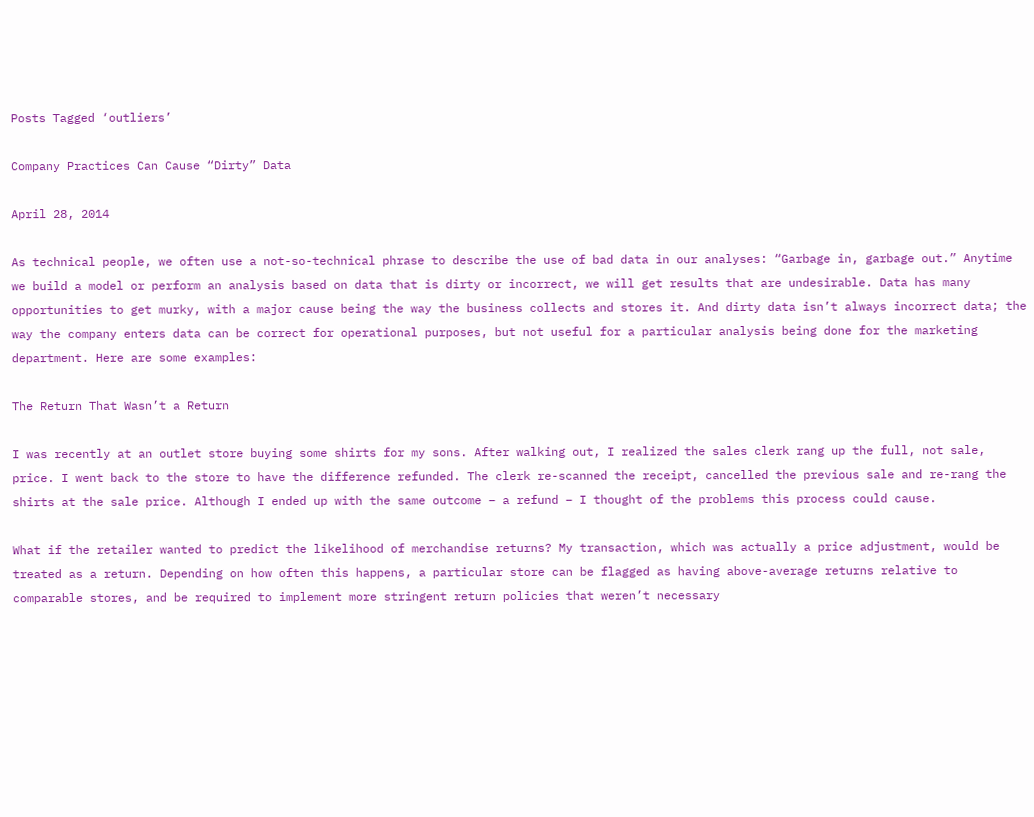Posts Tagged ‘outliers’

Company Practices Can Cause “Dirty” Data

April 28, 2014

As technical people, we often use a not-so-technical phrase to describe the use of bad data in our analyses: “Garbage in, garbage out.” Anytime we build a model or perform an analysis based on data that is dirty or incorrect, we will get results that are undesirable. Data has many opportunities to get murky, with a major cause being the way the business collects and stores it. And dirty data isn’t always incorrect data; the way the company enters data can be correct for operational purposes, but not useful for a particular analysis being done for the marketing department. Here are some examples:

The Return That Wasn’t a Return

I was recently at an outlet store buying some shirts for my sons. After walking out, I realized the sales clerk rang up the full, not sale, price. I went back to the store to have the difference refunded. The clerk re-scanned the receipt, cancelled the previous sale and re-rang the shirts at the sale price. Although I ended up with the same outcome – a refund – I thought of the problems this process could cause.

What if the retailer wanted to predict the likelihood of merchandise returns? My transaction, which was actually a price adjustment, would be treated as a return. Depending on how often this happens, a particular store can be flagged as having above-average returns relative to comparable stores, and be required to implement more stringent return policies that weren’t necessary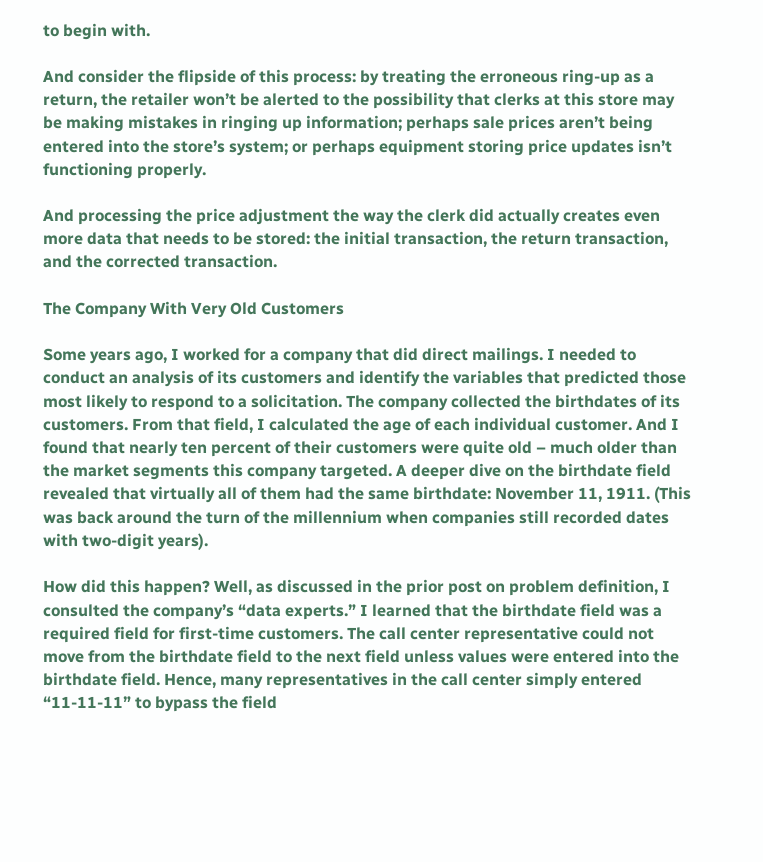to begin with.

And consider the flipside of this process: by treating the erroneous ring-up as a return, the retailer won’t be alerted to the possibility that clerks at this store may be making mistakes in ringing up information; perhaps sale prices aren’t being entered into the store’s system; or perhaps equipment storing price updates isn’t functioning properly.

And processing the price adjustment the way the clerk did actually creates even more data that needs to be stored: the initial transaction, the return transaction, and the corrected transaction.

The Company With Very Old Customers

Some years ago, I worked for a company that did direct mailings. I needed to conduct an analysis of its customers and identify the variables that predicted those most likely to respond to a solicitation. The company collected the birthdates of its customers. From that field, I calculated the age of each individual customer. And I found that nearly ten percent of their customers were quite old – much older than the market segments this company targeted. A deeper dive on the birthdate field revealed that virtually all of them had the same birthdate: November 11, 1911. (This was back around the turn of the millennium when companies still recorded dates with two-digit years).

How did this happen? Well, as discussed in the prior post on problem definition, I consulted the company’s “data experts.” I learned that the birthdate field was a required field for first-time customers. The call center representative could not move from the birthdate field to the next field unless values were entered into the birthdate field. Hence, many representatives in the call center simply entered “11-11-11” to bypass the field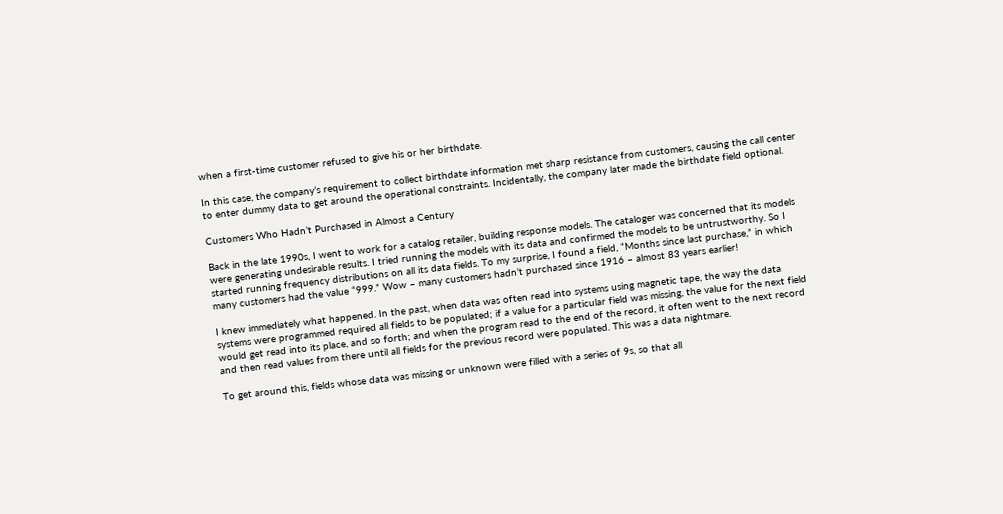when a first-time customer refused to give his or her birthdate.

In this case, the company’s requirement to collect birthdate information met sharp resistance from customers, causing the call center to enter dummy data to get around the operational constraints. Incidentally, the company later made the birthdate field optional.

Customers Who Hadn’t Purchased in Almost a Century

Back in the late 1990s, I went to work for a catalog retailer, building response models. The cataloger was concerned that its models were generating undesirable results. I tried running the models with its data and confirmed the models to be untrustworthy. So I started running frequency distributions on all its data fields. To my surprise, I found a field, “Months since last purchase,” in which many customers had the value “999.” Wow – many customers hadn’t purchased since 1916 – almost 83 years earlier!

I knew immediately what happened. In the past, when data was often read into systems using magnetic tape, the way the data systems were programmed required all fields to be populated; if a value for a particular field was missing, the value for the next field would get read into its place, and so forth; and when the program read to the end of the record, it often went to the next record and then read values from there until all fields for the previous record were populated. This was a data nightmare.

To get around this, fields whose data was missing or unknown were filled with a series of 9s, so that all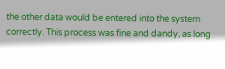the other data would be entered into the system correctly. This process was fine and dandy, as long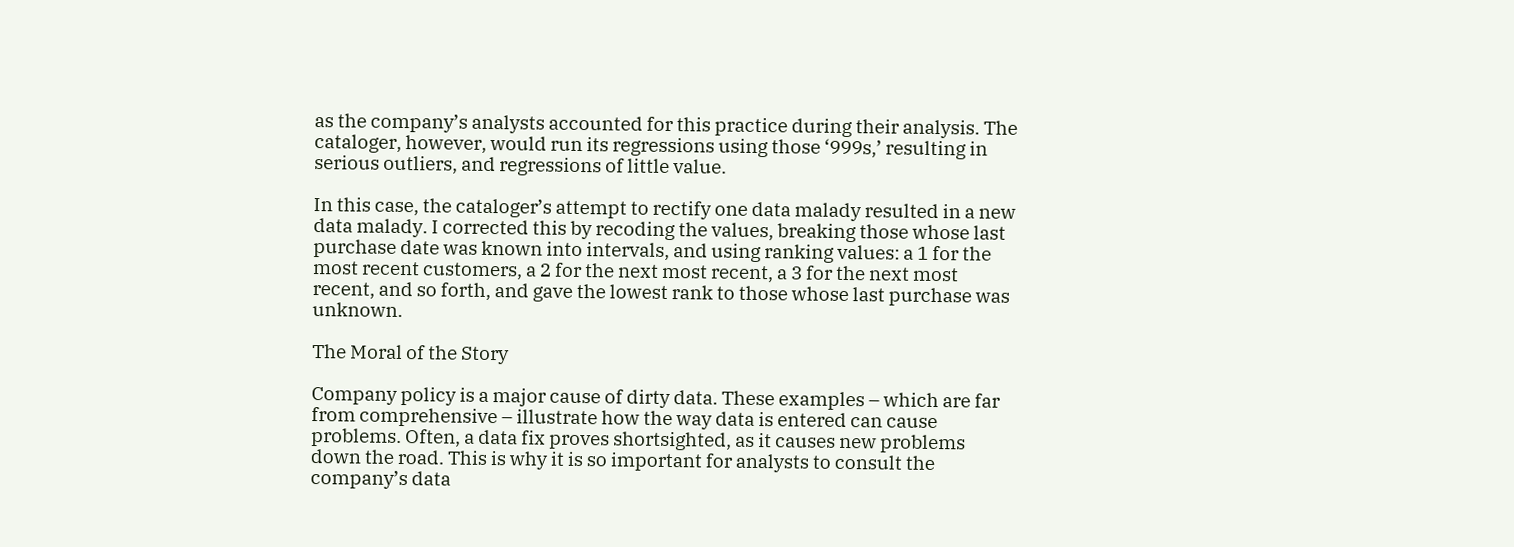as the company’s analysts accounted for this practice during their analysis. The cataloger, however, would run its regressions using those ‘999s,’ resulting in serious outliers, and regressions of little value.

In this case, the cataloger’s attempt to rectify one data malady resulted in a new data malady. I corrected this by recoding the values, breaking those whose last purchase date was known into intervals, and using ranking values: a 1 for the most recent customers, a 2 for the next most recent, a 3 for the next most recent, and so forth, and gave the lowest rank to those whose last purchase was unknown.

The Moral of the Story

Company policy is a major cause of dirty data. These examples – which are far from comprehensive – illustrate how the way data is entered can cause problems. Often, a data fix proves shortsighted, as it causes new problems down the road. This is why it is so important for analysts to consult the company’s data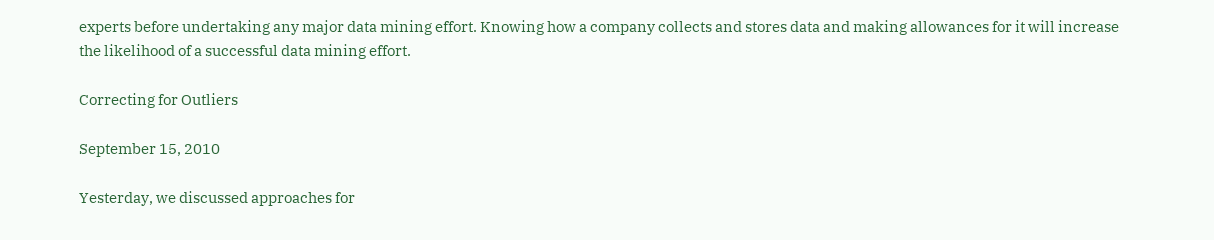experts before undertaking any major data mining effort. Knowing how a company collects and stores data and making allowances for it will increase the likelihood of a successful data mining effort.

Correcting for Outliers

September 15, 2010

Yesterday, we discussed approaches for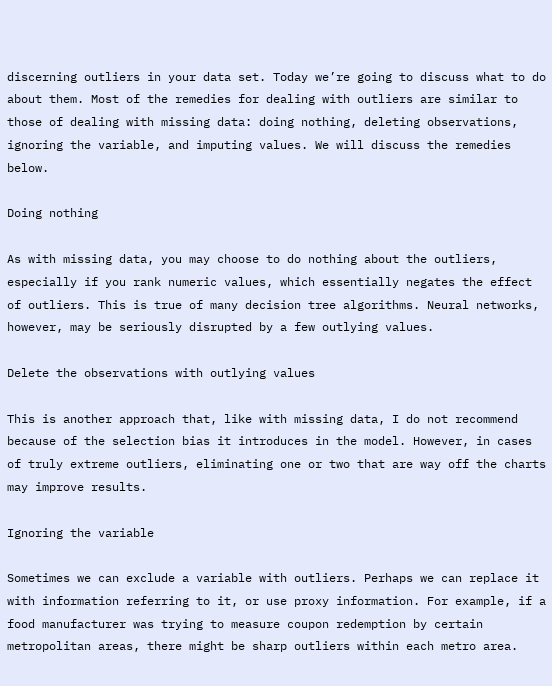discerning outliers in your data set. Today we’re going to discuss what to do about them. Most of the remedies for dealing with outliers are similar to those of dealing with missing data: doing nothing, deleting observations, ignoring the variable, and imputing values. We will discuss the remedies below.

Doing nothing

As with missing data, you may choose to do nothing about the outliers, especially if you rank numeric values, which essentially negates the effect of outliers. This is true of many decision tree algorithms. Neural networks, however, may be seriously disrupted by a few outlying values.

Delete the observations with outlying values

This is another approach that, like with missing data, I do not recommend because of the selection bias it introduces in the model. However, in cases of truly extreme outliers, eliminating one or two that are way off the charts may improve results.

Ignoring the variable

Sometimes we can exclude a variable with outliers. Perhaps we can replace it with information referring to it, or use proxy information. For example, if a food manufacturer was trying to measure coupon redemption by certain metropolitan areas, there might be sharp outliers within each metro area.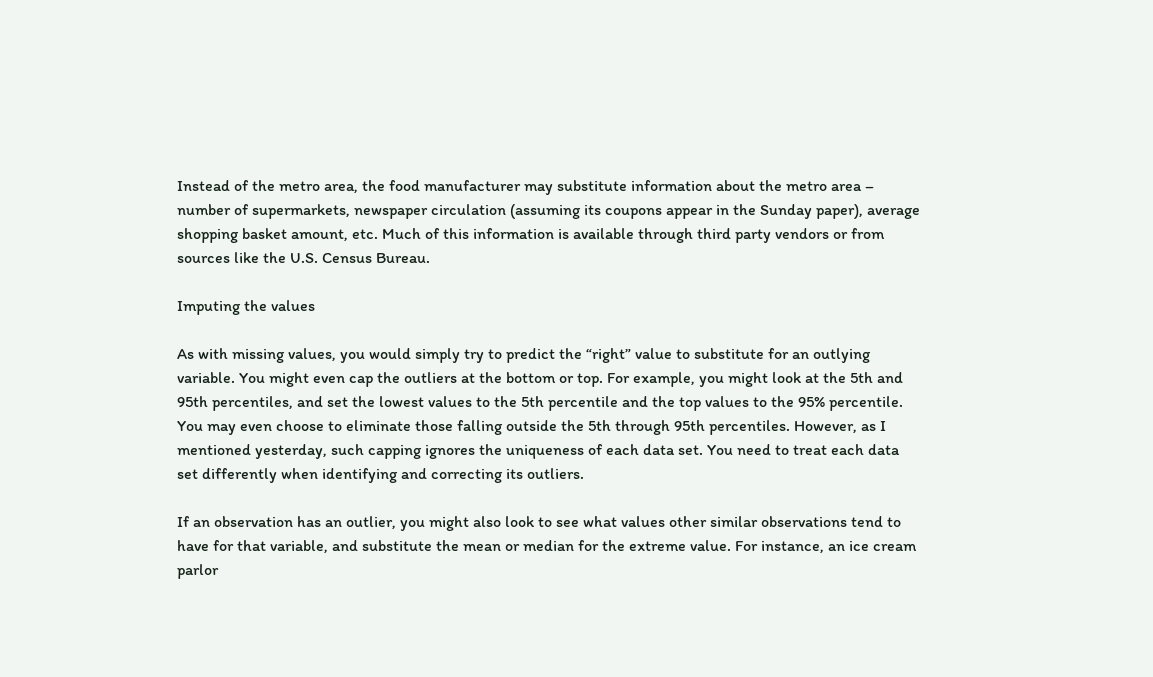Instead of the metro area, the food manufacturer may substitute information about the metro area – number of supermarkets, newspaper circulation (assuming its coupons appear in the Sunday paper), average shopping basket amount, etc. Much of this information is available through third party vendors or from sources like the U.S. Census Bureau.

Imputing the values

As with missing values, you would simply try to predict the “right” value to substitute for an outlying variable. You might even cap the outliers at the bottom or top. For example, you might look at the 5th and 95th percentiles, and set the lowest values to the 5th percentile and the top values to the 95% percentile. You may even choose to eliminate those falling outside the 5th through 95th percentiles. However, as I mentioned yesterday, such capping ignores the uniqueness of each data set. You need to treat each data set differently when identifying and correcting its outliers.

If an observation has an outlier, you might also look to see what values other similar observations tend to have for that variable, and substitute the mean or median for the extreme value. For instance, an ice cream parlor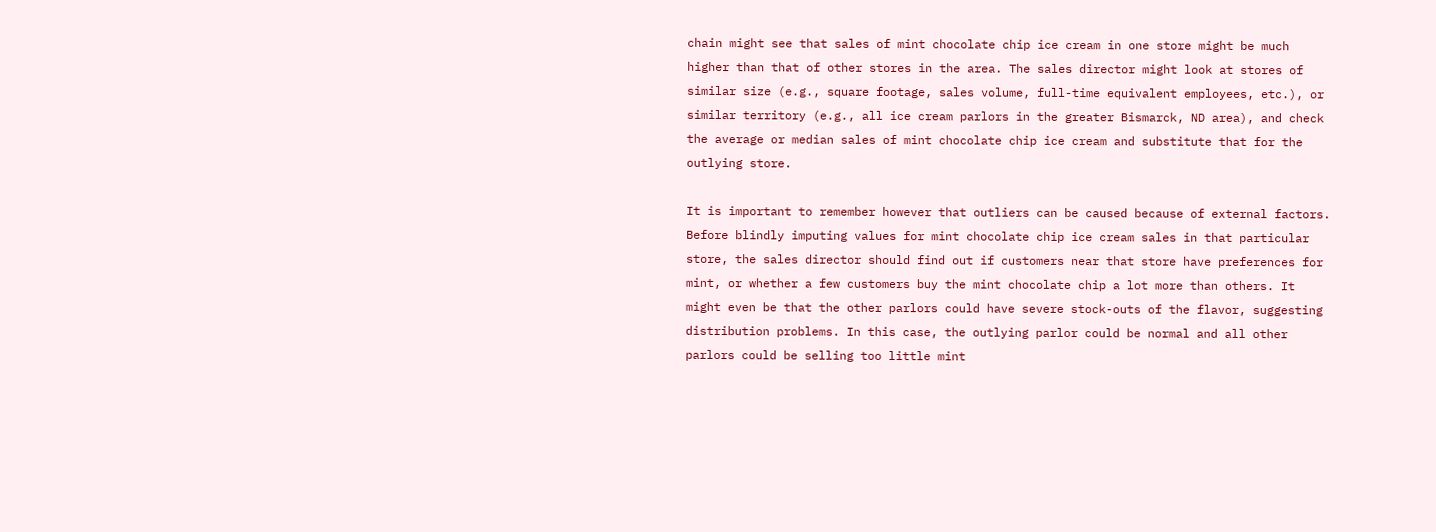chain might see that sales of mint chocolate chip ice cream in one store might be much higher than that of other stores in the area. The sales director might look at stores of similar size (e.g., square footage, sales volume, full-time equivalent employees, etc.), or similar territory (e.g., all ice cream parlors in the greater Bismarck, ND area), and check the average or median sales of mint chocolate chip ice cream and substitute that for the outlying store.

It is important to remember however that outliers can be caused because of external factors. Before blindly imputing values for mint chocolate chip ice cream sales in that particular store, the sales director should find out if customers near that store have preferences for mint, or whether a few customers buy the mint chocolate chip a lot more than others. It might even be that the other parlors could have severe stock-outs of the flavor, suggesting distribution problems. In this case, the outlying parlor could be normal and all other parlors could be selling too little mint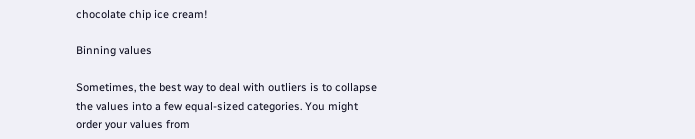chocolate chip ice cream!

Binning values

Sometimes, the best way to deal with outliers is to collapse the values into a few equal-sized categories. You might order your values from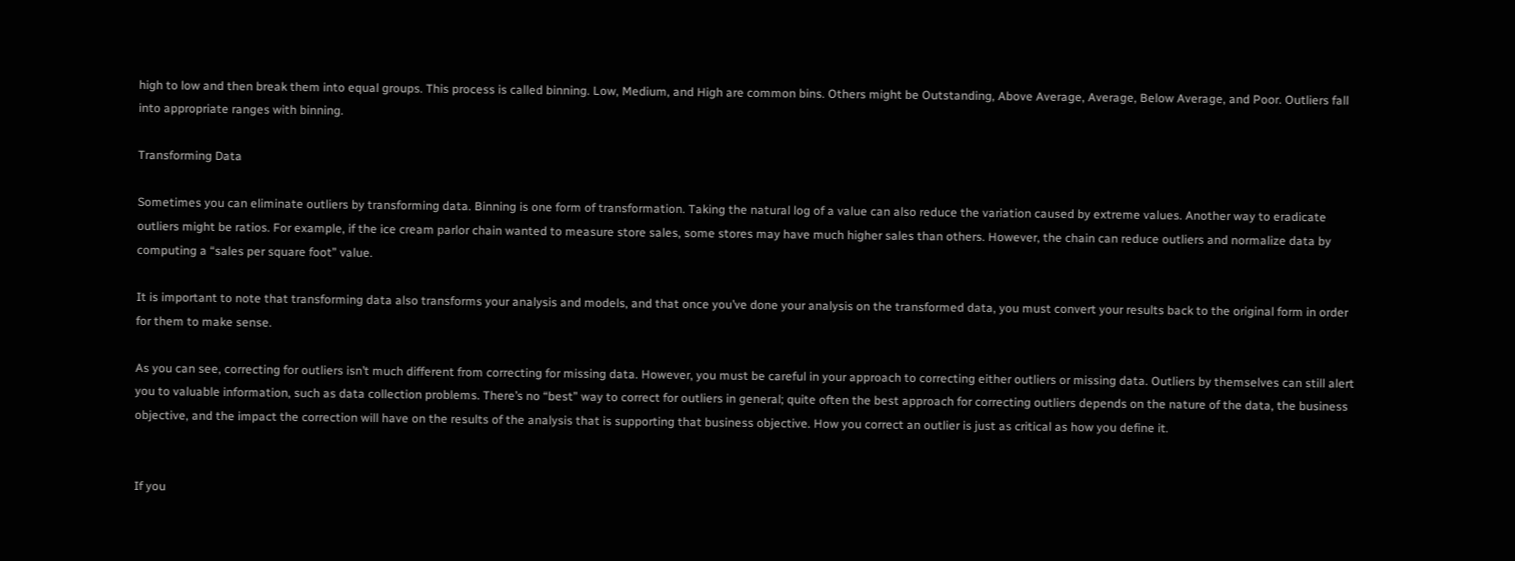high to low and then break them into equal groups. This process is called binning. Low, Medium, and High are common bins. Others might be Outstanding, Above Average, Average, Below Average, and Poor. Outliers fall into appropriate ranges with binning.

Transforming Data

Sometimes you can eliminate outliers by transforming data. Binning is one form of transformation. Taking the natural log of a value can also reduce the variation caused by extreme values. Another way to eradicate outliers might be ratios. For example, if the ice cream parlor chain wanted to measure store sales, some stores may have much higher sales than others. However, the chain can reduce outliers and normalize data by computing a “sales per square foot” value.

It is important to note that transforming data also transforms your analysis and models, and that once you’ve done your analysis on the transformed data, you must convert your results back to the original form in order for them to make sense.

As you can see, correcting for outliers isn’t much different from correcting for missing data. However, you must be careful in your approach to correcting either outliers or missing data. Outliers by themselves can still alert you to valuable information, such as data collection problems. There’s no “best” way to correct for outliers in general; quite often the best approach for correcting outliers depends on the nature of the data, the business objective, and the impact the correction will have on the results of the analysis that is supporting that business objective. How you correct an outlier is just as critical as how you define it.


If you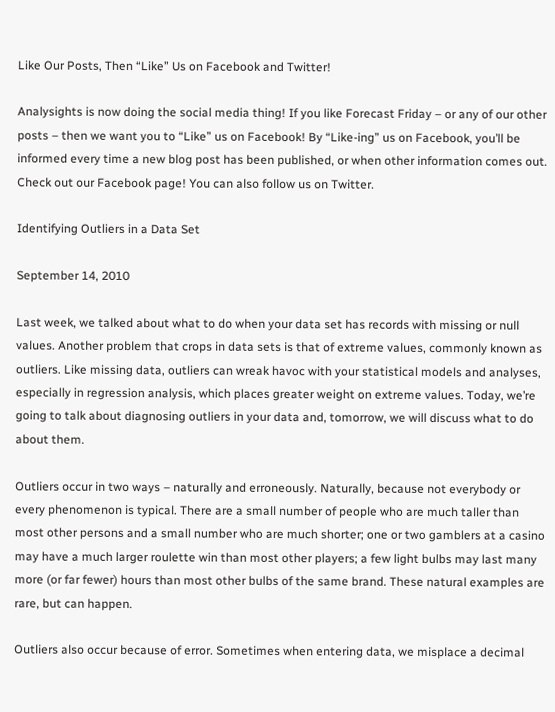Like Our Posts, Then “Like” Us on Facebook and Twitter!

Analysights is now doing the social media thing! If you like Forecast Friday – or any of our other posts – then we want you to “Like” us on Facebook! By “Like-ing” us on Facebook, you’ll be informed every time a new blog post has been published, or when other information comes out. Check out our Facebook page! You can also follow us on Twitter.

Identifying Outliers in a Data Set

September 14, 2010

Last week, we talked about what to do when your data set has records with missing or null values. Another problem that crops in data sets is that of extreme values, commonly known as outliers. Like missing data, outliers can wreak havoc with your statistical models and analyses, especially in regression analysis, which places greater weight on extreme values. Today, we’re going to talk about diagnosing outliers in your data and, tomorrow, we will discuss what to do about them.

Outliers occur in two ways – naturally and erroneously. Naturally, because not everybody or every phenomenon is typical. There are a small number of people who are much taller than most other persons and a small number who are much shorter; one or two gamblers at a casino may have a much larger roulette win than most other players; a few light bulbs may last many more (or far fewer) hours than most other bulbs of the same brand. These natural examples are rare, but can happen.

Outliers also occur because of error. Sometimes when entering data, we misplace a decimal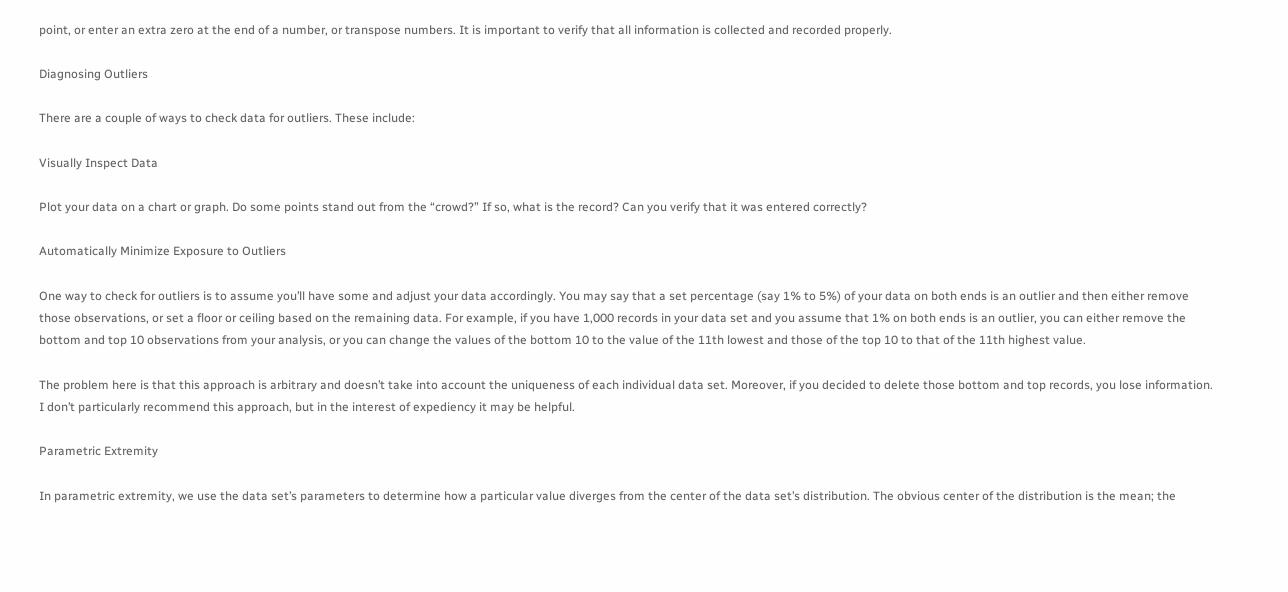point, or enter an extra zero at the end of a number, or transpose numbers. It is important to verify that all information is collected and recorded properly.

Diagnosing Outliers

There are a couple of ways to check data for outliers. These include:

Visually Inspect Data

Plot your data on a chart or graph. Do some points stand out from the “crowd?” If so, what is the record? Can you verify that it was entered correctly?

Automatically Minimize Exposure to Outliers

One way to check for outliers is to assume you’ll have some and adjust your data accordingly. You may say that a set percentage (say 1% to 5%) of your data on both ends is an outlier and then either remove those observations, or set a floor or ceiling based on the remaining data. For example, if you have 1,000 records in your data set and you assume that 1% on both ends is an outlier, you can either remove the bottom and top 10 observations from your analysis, or you can change the values of the bottom 10 to the value of the 11th lowest and those of the top 10 to that of the 11th highest value.

The problem here is that this approach is arbitrary and doesn’t take into account the uniqueness of each individual data set. Moreover, if you decided to delete those bottom and top records, you lose information. I don’t particularly recommend this approach, but in the interest of expediency it may be helpful.

Parametric Extremity

In parametric extremity, we use the data set’s parameters to determine how a particular value diverges from the center of the data set’s distribution. The obvious center of the distribution is the mean; the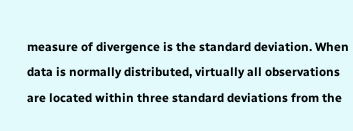measure of divergence is the standard deviation. When data is normally distributed, virtually all observations are located within three standard deviations from the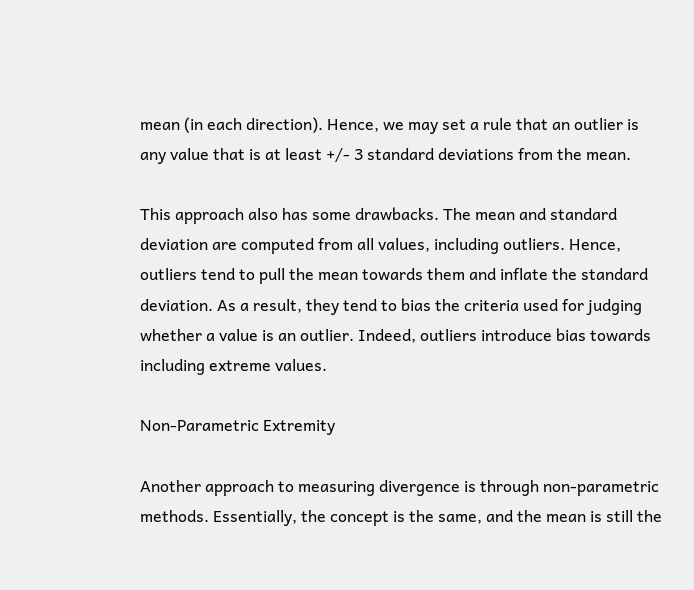mean (in each direction). Hence, we may set a rule that an outlier is any value that is at least +/- 3 standard deviations from the mean.

This approach also has some drawbacks. The mean and standard deviation are computed from all values, including outliers. Hence, outliers tend to pull the mean towards them and inflate the standard deviation. As a result, they tend to bias the criteria used for judging whether a value is an outlier. Indeed, outliers introduce bias towards including extreme values.

Non-Parametric Extremity

Another approach to measuring divergence is through non-parametric methods. Essentially, the concept is the same, and the mean is still the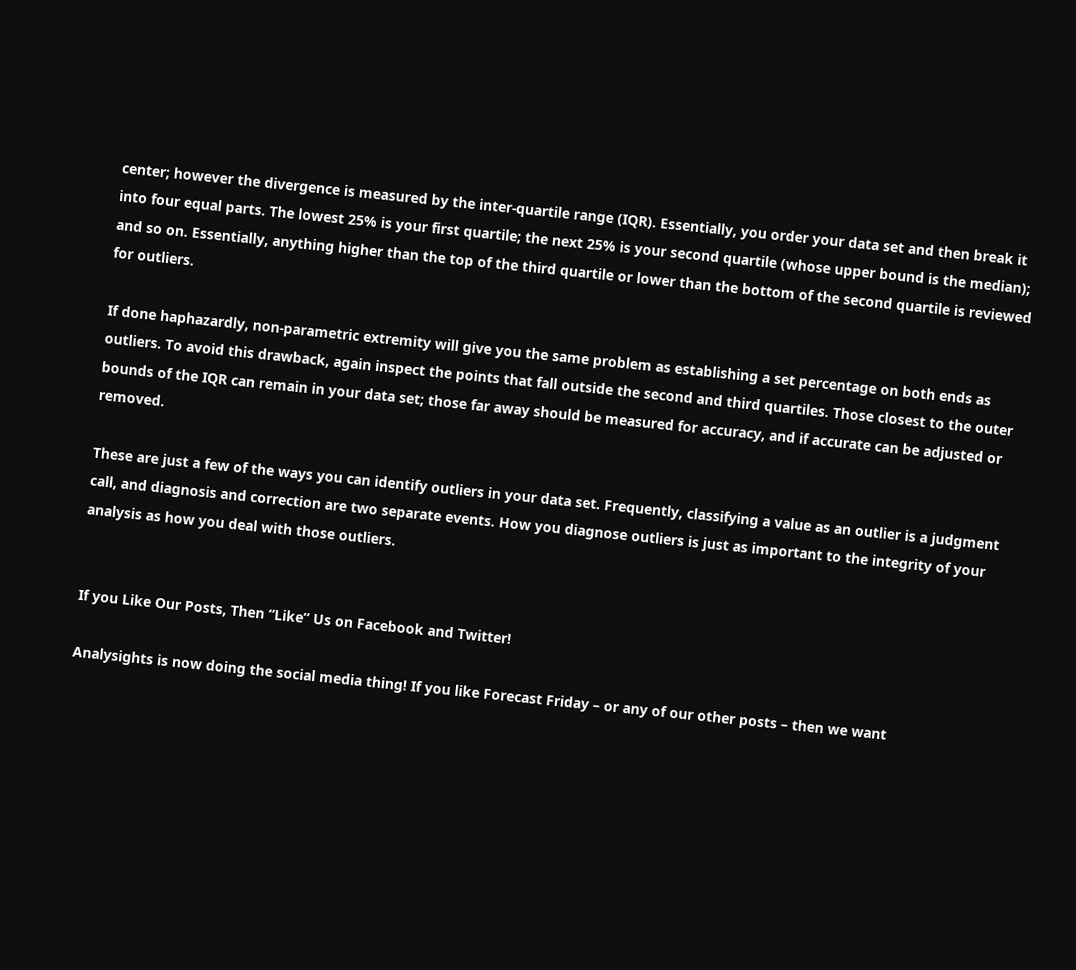center; however the divergence is measured by the inter-quartile range (IQR). Essentially, you order your data set and then break it into four equal parts. The lowest 25% is your first quartile; the next 25% is your second quartile (whose upper bound is the median); and so on. Essentially, anything higher than the top of the third quartile or lower than the bottom of the second quartile is reviewed for outliers.

If done haphazardly, non-parametric extremity will give you the same problem as establishing a set percentage on both ends as outliers. To avoid this drawback, again inspect the points that fall outside the second and third quartiles. Those closest to the outer bounds of the IQR can remain in your data set; those far away should be measured for accuracy, and if accurate can be adjusted or removed.

These are just a few of the ways you can identify outliers in your data set. Frequently, classifying a value as an outlier is a judgment call, and diagnosis and correction are two separate events. How you diagnose outliers is just as important to the integrity of your analysis as how you deal with those outliers.


If you Like Our Posts, Then “Like” Us on Facebook and Twitter!

Analysights is now doing the social media thing! If you like Forecast Friday – or any of our other posts – then we want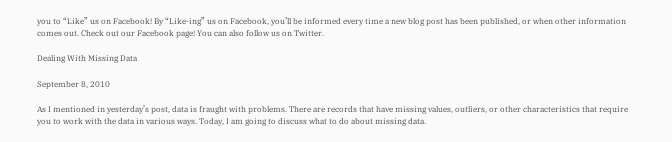you to “Like” us on Facebook! By “Like-ing” us on Facebook, you’ll be informed every time a new blog post has been published, or when other information comes out. Check out our Facebook page! You can also follow us on Twitter.

Dealing With Missing Data

September 8, 2010

As I mentioned in yesterday’s post, data is fraught with problems. There are records that have missing values, outliers, or other characteristics that require you to work with the data in various ways. Today, I am going to discuss what to do about missing data.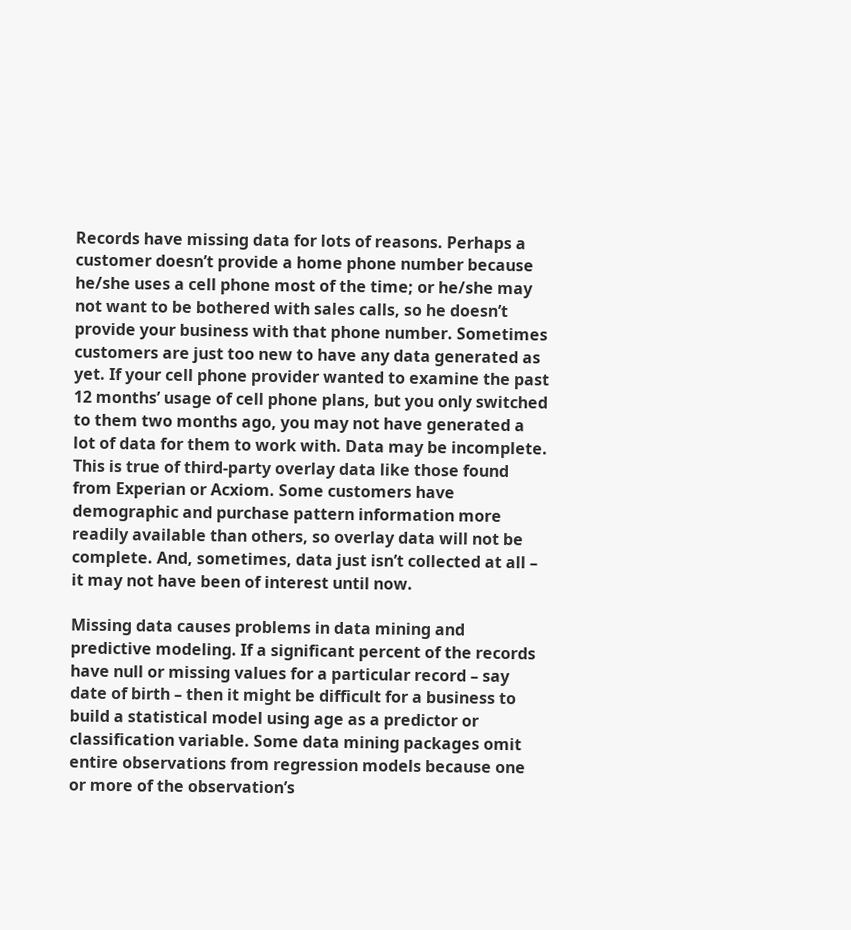Records have missing data for lots of reasons. Perhaps a customer doesn’t provide a home phone number because he/she uses a cell phone most of the time; or he/she may not want to be bothered with sales calls, so he doesn’t provide your business with that phone number. Sometimes customers are just too new to have any data generated as yet. If your cell phone provider wanted to examine the past 12 months’ usage of cell phone plans, but you only switched to them two months ago, you may not have generated a lot of data for them to work with. Data may be incomplete. This is true of third-party overlay data like those found from Experian or Acxiom. Some customers have demographic and purchase pattern information more readily available than others, so overlay data will not be complete. And, sometimes, data just isn’t collected at all – it may not have been of interest until now.

Missing data causes problems in data mining and predictive modeling. If a significant percent of the records have null or missing values for a particular record – say date of birth – then it might be difficult for a business to build a statistical model using age as a predictor or classification variable. Some data mining packages omit entire observations from regression models because one or more of the observation’s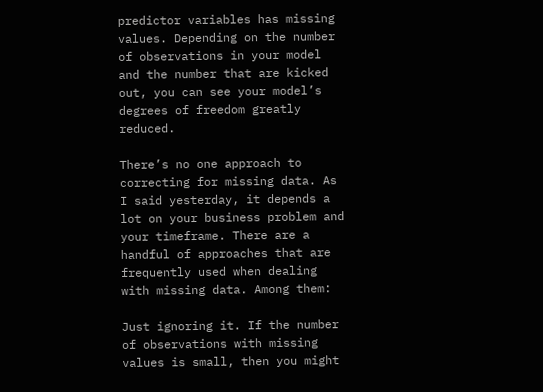predictor variables has missing values. Depending on the number of observations in your model and the number that are kicked out, you can see your model’s degrees of freedom greatly reduced.

There’s no one approach to correcting for missing data. As I said yesterday, it depends a lot on your business problem and your timeframe. There are a handful of approaches that are frequently used when dealing with missing data. Among them:

Just ignoring it. If the number of observations with missing values is small, then you might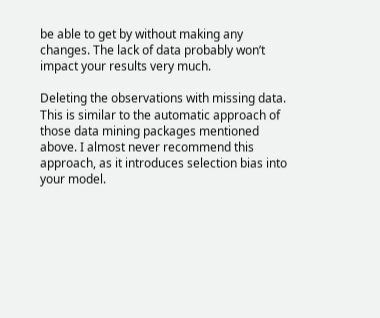be able to get by without making any changes. The lack of data probably won’t impact your results very much.

Deleting the observations with missing data. This is similar to the automatic approach of those data mining packages mentioned above. I almost never recommend this approach, as it introduces selection bias into your model.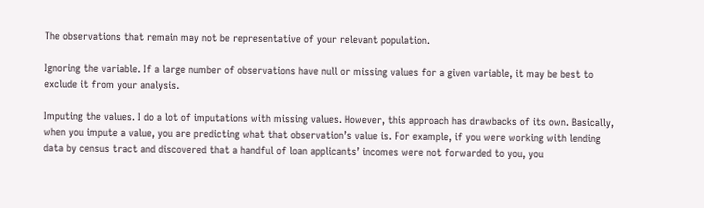The observations that remain may not be representative of your relevant population.

Ignoring the variable. If a large number of observations have null or missing values for a given variable, it may be best to exclude it from your analysis.

Imputing the values. I do a lot of imputations with missing values. However, this approach has drawbacks of its own. Basically, when you impute a value, you are predicting what that observation’s value is. For example, if you were working with lending data by census tract and discovered that a handful of loan applicants’ incomes were not forwarded to you, you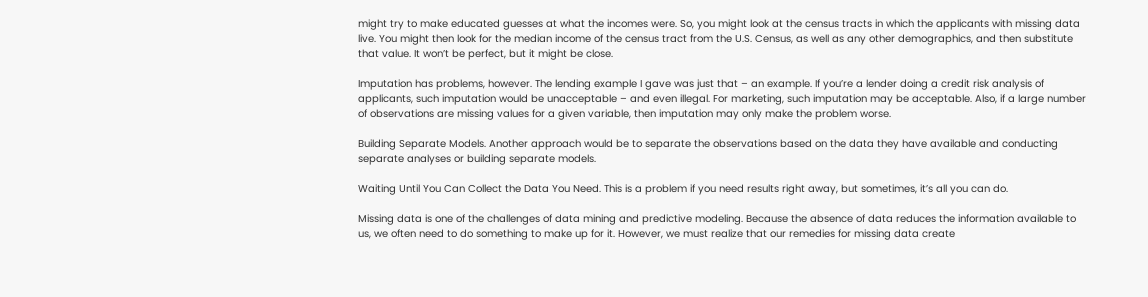might try to make educated guesses at what the incomes were. So, you might look at the census tracts in which the applicants with missing data live. You might then look for the median income of the census tract from the U.S. Census, as well as any other demographics, and then substitute that value. It won’t be perfect, but it might be close.

Imputation has problems, however. The lending example I gave was just that – an example. If you’re a lender doing a credit risk analysis of applicants, such imputation would be unacceptable – and even illegal. For marketing, such imputation may be acceptable. Also, if a large number of observations are missing values for a given variable, then imputation may only make the problem worse.

Building Separate Models. Another approach would be to separate the observations based on the data they have available and conducting separate analyses or building separate models.

Waiting Until You Can Collect the Data You Need. This is a problem if you need results right away, but sometimes, it’s all you can do.

Missing data is one of the challenges of data mining and predictive modeling. Because the absence of data reduces the information available to us, we often need to do something to make up for it. However, we must realize that our remedies for missing data create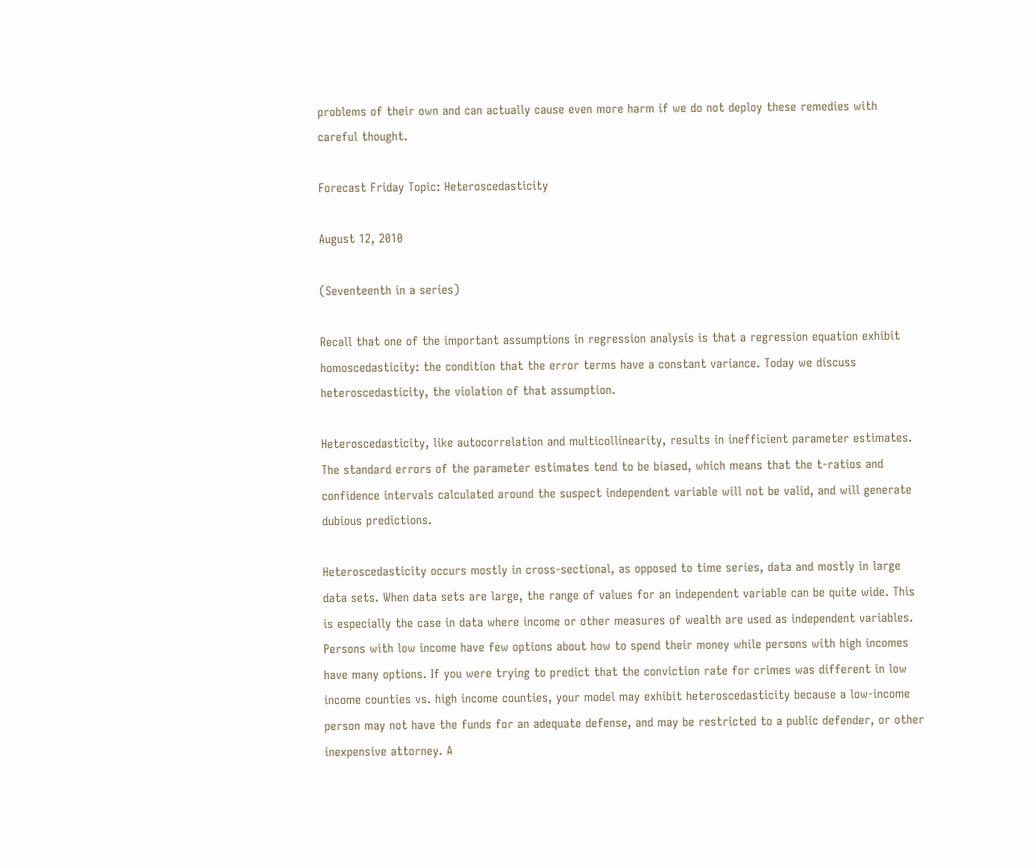problems of their own and can actually cause even more harm if we do not deploy these remedies with careful thought.

Forecast Friday Topic: Heteroscedasticity

August 12, 2010

(Seventeenth in a series)

Recall that one of the important assumptions in regression analysis is that a regression equation exhibit homoscedasticity: the condition that the error terms have a constant variance. Today we discuss heteroscedasticity, the violation of that assumption.

Heteroscedasticity, like autocorrelation and multicollinearity, results in inefficient parameter estimates. The standard errors of the parameter estimates tend to be biased, which means that the t-ratios and confidence intervals calculated around the suspect independent variable will not be valid, and will generate dubious predictions.

Heteroscedasticity occurs mostly in cross-sectional, as opposed to time series, data and mostly in large data sets. When data sets are large, the range of values for an independent variable can be quite wide. This is especially the case in data where income or other measures of wealth are used as independent variables. Persons with low income have few options about how to spend their money while persons with high incomes have many options. If you were trying to predict that the conviction rate for crimes was different in low income counties vs. high income counties, your model may exhibit heteroscedasticity because a low-income person may not have the funds for an adequate defense, and may be restricted to a public defender, or other inexpensive attorney. A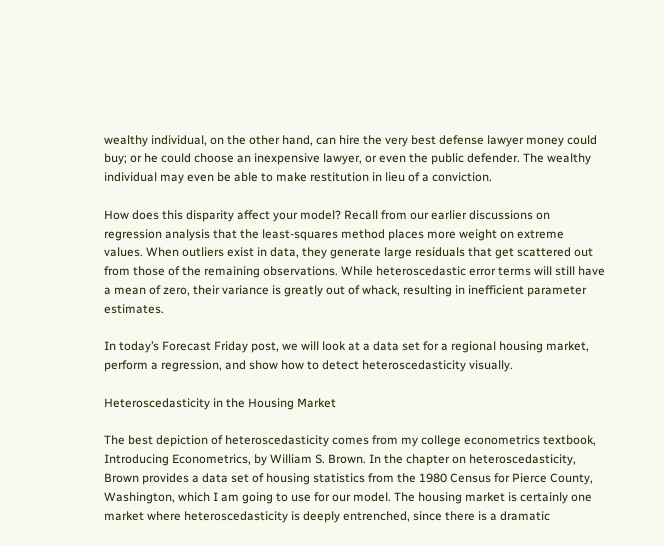wealthy individual, on the other hand, can hire the very best defense lawyer money could buy; or he could choose an inexpensive lawyer, or even the public defender. The wealthy individual may even be able to make restitution in lieu of a conviction.

How does this disparity affect your model? Recall from our earlier discussions on regression analysis that the least-squares method places more weight on extreme values. When outliers exist in data, they generate large residuals that get scattered out from those of the remaining observations. While heteroscedastic error terms will still have a mean of zero, their variance is greatly out of whack, resulting in inefficient parameter estimates.

In today’s Forecast Friday post, we will look at a data set for a regional housing market, perform a regression, and show how to detect heteroscedasticity visually.

Heteroscedasticity in the Housing Market

The best depiction of heteroscedasticity comes from my college econometrics textbook, Introducing Econometrics, by William S. Brown. In the chapter on heteroscedasticity, Brown provides a data set of housing statistics from the 1980 Census for Pierce County, Washington, which I am going to use for our model. The housing market is certainly one market where heteroscedasticity is deeply entrenched, since there is a dramatic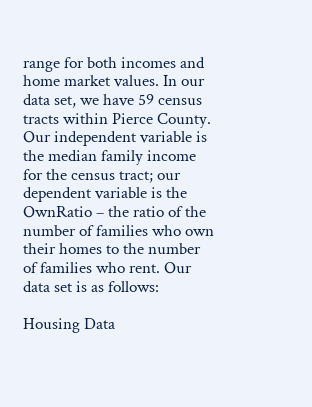range for both incomes and home market values. In our data set, we have 59 census tracts within Pierce County. Our independent variable is the median family income for the census tract; our dependent variable is the OwnRatio – the ratio of the number of families who own their homes to the number of families who rent. Our data set is as follows:

Housing Data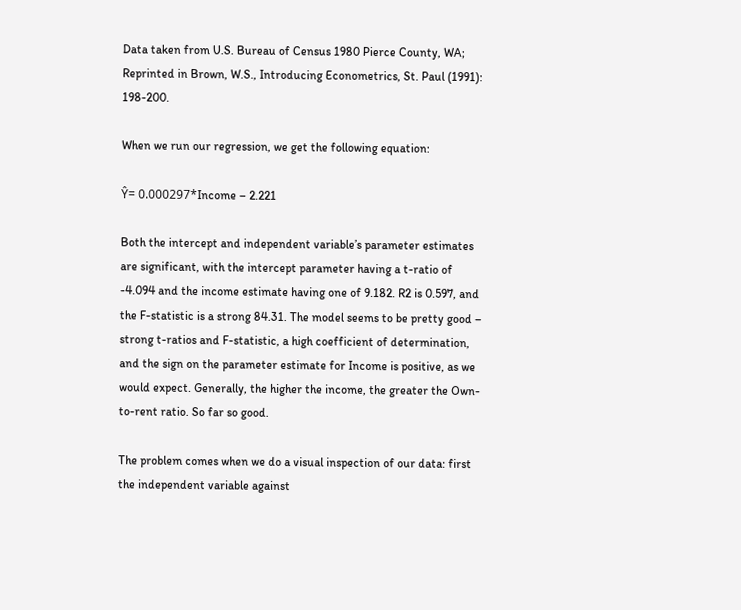Data taken from U.S. Bureau of Census 1980 Pierce County, WA; Reprinted in Brown, W.S., Introducing Econometrics, St. Paul (1991): 198-200.

When we run our regression, we get the following equation:

Ŷ= 0.000297*Income – 2.221

Both the intercept and independent variable’s parameter estimates are significant, with the intercept parameter having a t-ratio of -4.094 and the income estimate having one of 9.182. R2 is 0.597, and the F-statistic is a strong 84.31. The model seems to be pretty good – strong t-ratios and F-statistic, a high coefficient of determination, and the sign on the parameter estimate for Income is positive, as we would expect. Generally, the higher the income, the greater the Own-to-rent ratio. So far so good.

The problem comes when we do a visual inspection of our data: first the independent variable against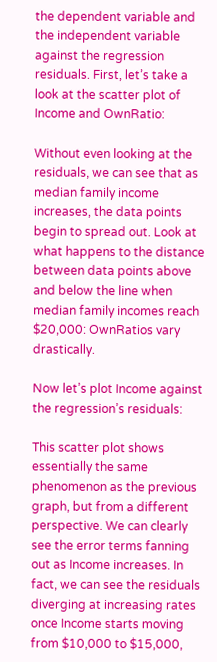the dependent variable and the independent variable against the regression residuals. First, let’s take a look at the scatter plot of Income and OwnRatio:

Without even looking at the residuals, we can see that as median family income increases, the data points begin to spread out. Look at what happens to the distance between data points above and below the line when median family incomes reach $20,000: OwnRatios vary drastically.

Now let’s plot Income against the regression’s residuals:

This scatter plot shows essentially the same phenomenon as the previous graph, but from a different perspective. We can clearly see the error terms fanning out as Income increases. In fact, we can see the residuals diverging at increasing rates once Income starts moving from $10,000 to $15,000,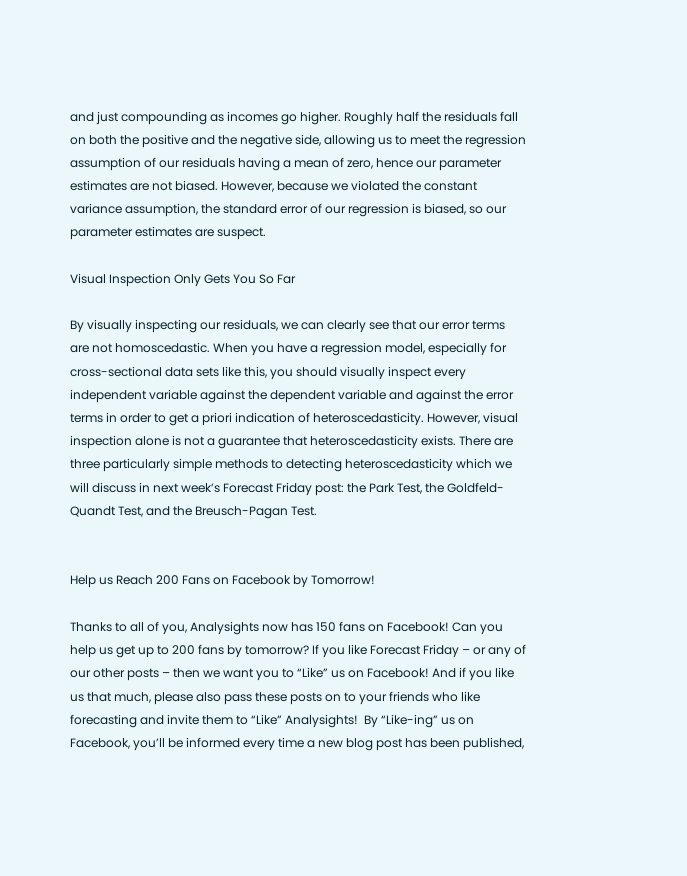and just compounding as incomes go higher. Roughly half the residuals fall on both the positive and the negative side, allowing us to meet the regression assumption of our residuals having a mean of zero, hence our parameter estimates are not biased. However, because we violated the constant variance assumption, the standard error of our regression is biased, so our parameter estimates are suspect.

Visual Inspection Only Gets You So Far

By visually inspecting our residuals, we can clearly see that our error terms are not homoscedastic. When you have a regression model, especially for cross-sectional data sets like this, you should visually inspect every independent variable against the dependent variable and against the error terms in order to get a priori indication of heteroscedasticity. However, visual inspection alone is not a guarantee that heteroscedasticity exists. There are three particularly simple methods to detecting heteroscedasticity which we will discuss in next week’s Forecast Friday post: the Park Test, the Goldfeld-Quandt Test, and the Breusch-Pagan Test.


Help us Reach 200 Fans on Facebook by Tomorrow!

Thanks to all of you, Analysights now has 150 fans on Facebook! Can you help us get up to 200 fans by tomorrow? If you like Forecast Friday – or any of our other posts – then we want you to “Like” us on Facebook! And if you like us that much, please also pass these posts on to your friends who like forecasting and invite them to “Like” Analysights!  By “Like-ing” us on Facebook, you’ll be informed every time a new blog post has been published,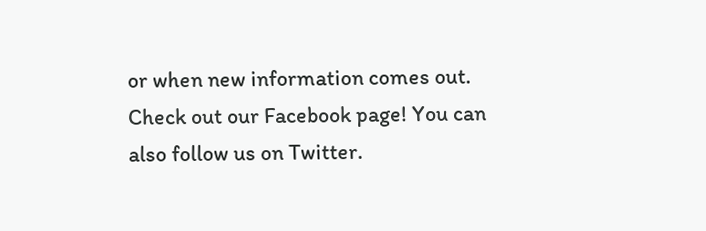or when new information comes out. Check out our Facebook page! You can also follow us on Twitter.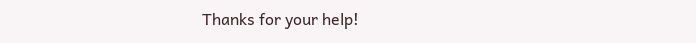Thanks for your help!